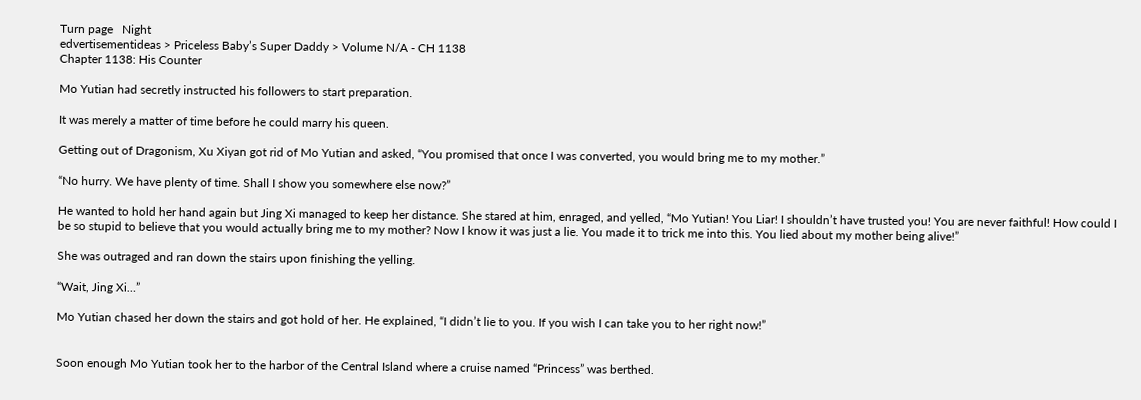Turn page   Night
edvertisementideas > Priceless Baby’s Super Daddy > Volume N/A - CH 1138
Chapter 1138: His Counter

Mo Yutian had secretly instructed his followers to start preparation.

It was merely a matter of time before he could marry his queen.

Getting out of Dragonism, Xu Xiyan got rid of Mo Yutian and asked, “You promised that once I was converted, you would bring me to my mother.”

“No hurry. We have plenty of time. Shall I show you somewhere else now?”

He wanted to hold her hand again but Jing Xi managed to keep her distance. She stared at him, enraged, and yelled, “Mo Yutian! You Liar! I shouldn’t have trusted you! You are never faithful! How could I be so stupid to believe that you would actually bring me to my mother? Now I know it was just a lie. You made it to trick me into this. You lied about my mother being alive!”

She was outraged and ran down the stairs upon finishing the yelling.

“Wait, Jing Xi…”

Mo Yutian chased her down the stairs and got hold of her. He explained, “I didn’t lie to you. If you wish I can take you to her right now!”


Soon enough Mo Yutian took her to the harbor of the Central Island where a cruise named “Princess” was berthed.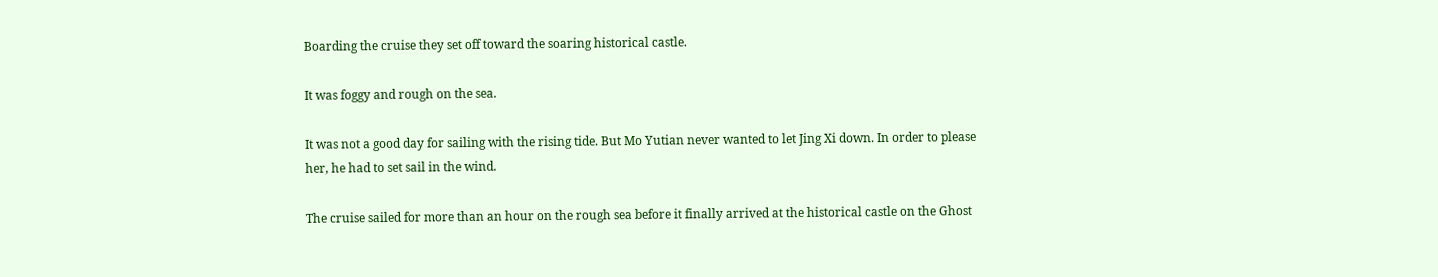Boarding the cruise they set off toward the soaring historical castle.

It was foggy and rough on the sea.

It was not a good day for sailing with the rising tide. But Mo Yutian never wanted to let Jing Xi down. In order to please her, he had to set sail in the wind.

The cruise sailed for more than an hour on the rough sea before it finally arrived at the historical castle on the Ghost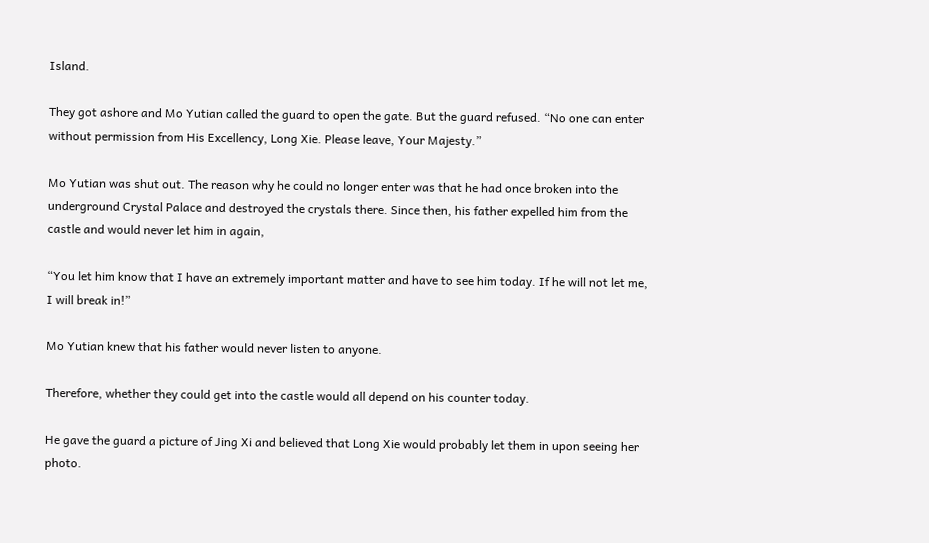Island.

They got ashore and Mo Yutian called the guard to open the gate. But the guard refused. “No one can enter without permission from His Excellency, Long Xie. Please leave, Your Majesty.”

Mo Yutian was shut out. The reason why he could no longer enter was that he had once broken into the underground Crystal Palace and destroyed the crystals there. Since then, his father expelled him from the castle and would never let him in again,

“You let him know that I have an extremely important matter and have to see him today. If he will not let me, I will break in!”

Mo Yutian knew that his father would never listen to anyone.

Therefore, whether they could get into the castle would all depend on his counter today.

He gave the guard a picture of Jing Xi and believed that Long Xie would probably let them in upon seeing her photo.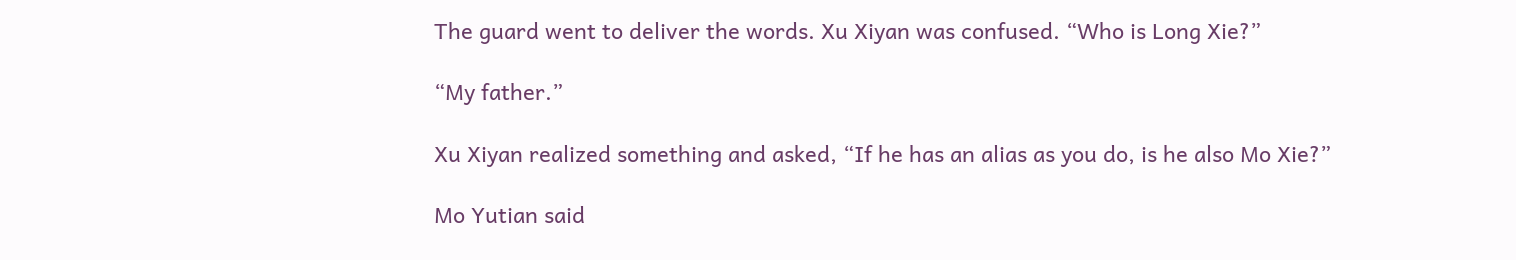The guard went to deliver the words. Xu Xiyan was confused. “Who is Long Xie?”

“My father.”

Xu Xiyan realized something and asked, “If he has an alias as you do, is he also Mo Xie?”

Mo Yutian said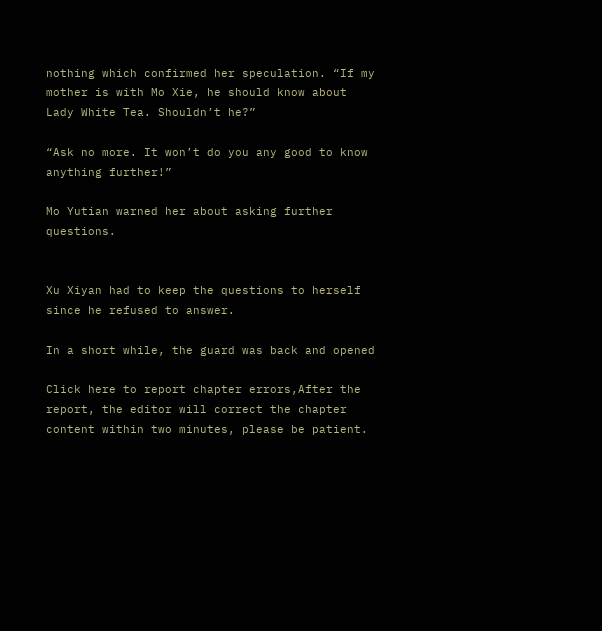nothing which confirmed her speculation. “If my mother is with Mo Xie, he should know about Lady White Tea. Shouldn’t he?”

“Ask no more. It won’t do you any good to know anything further!”

Mo Yutian warned her about asking further questions.


Xu Xiyan had to keep the questions to herself since he refused to answer.

In a short while, the guard was back and opened

Click here to report chapter errors,After the report, the editor will correct the chapter content within two minutes, please be patient.